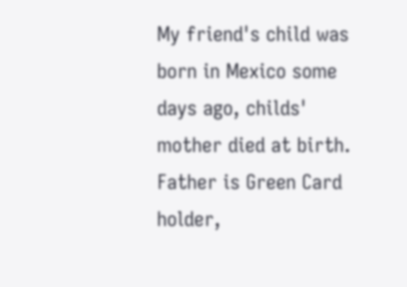My friend's child was born in Mexico some days ago, childs' mother died at birth. Father is Green Card holder,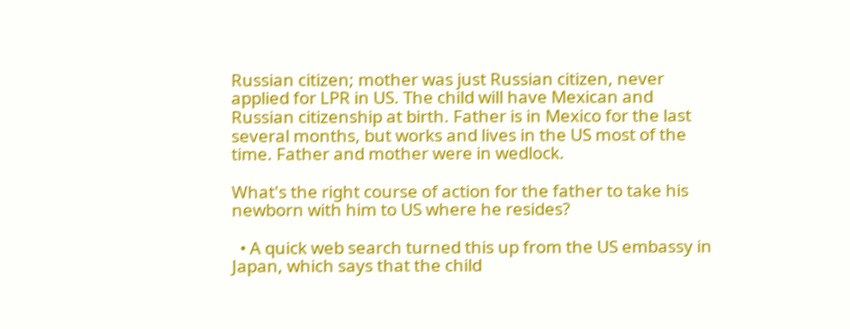Russian citizen; mother was just Russian citizen, never applied for LPR in US. The child will have Mexican and Russian citizenship at birth. Father is in Mexico for the last several months, but works and lives in the US most of the time. Father and mother were in wedlock.

What's the right course of action for the father to take his newborn with him to US where he resides?

  • A quick web search turned this up from the US embassy in Japan, which says that the child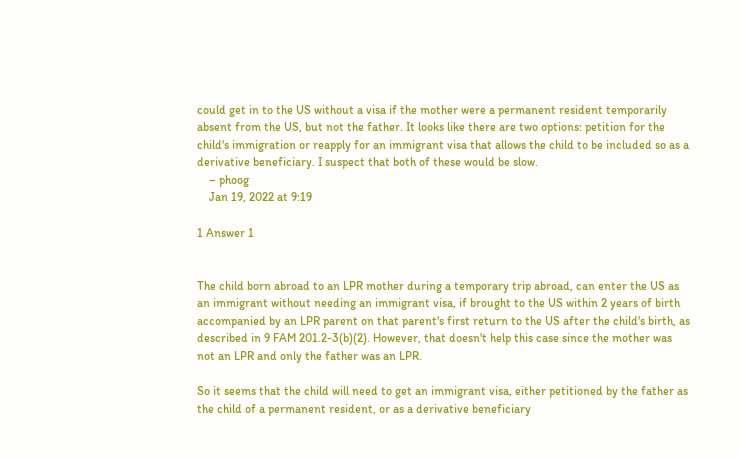could get in to the US without a visa if the mother were a permanent resident temporarily absent from the US, but not the father. It looks like there are two options: petition for the child's immigration or reapply for an immigrant visa that allows the child to be included so as a derivative beneficiary. I suspect that both of these would be slow.
    – phoog
    Jan 19, 2022 at 9:19

1 Answer 1


The child born abroad to an LPR mother during a temporary trip abroad, can enter the US as an immigrant without needing an immigrant visa, if brought to the US within 2 years of birth accompanied by an LPR parent on that parent's first return to the US after the child's birth, as described in 9 FAM 201.2-3(b)(2). However, that doesn't help this case since the mother was not an LPR and only the father was an LPR.

So it seems that the child will need to get an immigrant visa, either petitioned by the father as the child of a permanent resident, or as a derivative beneficiary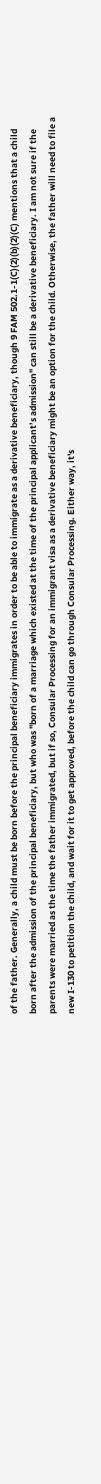of the father. Generally, a child must be born before the principal beneficiary immigrates in order to be able to immigrate as a derivative beneficiary, though 9 FAM 502.1-1(C)(2)(b)(2)(C) mentions that a child born after the admission of the principal beneficiary, but who was "born of a marriage which existed at the time of the principal applicant’s admission" can still be a derivative beneficiary. I am not sure if the parents were married as the time the father immigrated, but if so, Consular Processing for an immigrant visa as a derivative beneficiary might be an option for the child. Otherwise, the father will need to file a new I-130 to petition the child, and wait for it to get approved, before the child can go through Consular Processing. Either way, it's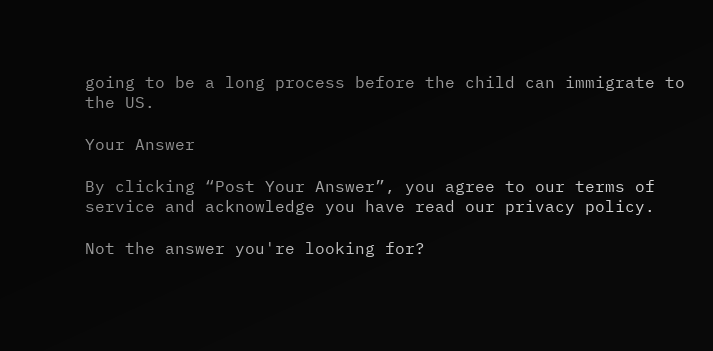going to be a long process before the child can immigrate to the US.

Your Answer

By clicking “Post Your Answer”, you agree to our terms of service and acknowledge you have read our privacy policy.

Not the answer you're looking for?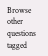Browse other questions tagged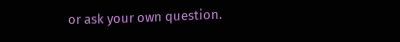or ask your own question.